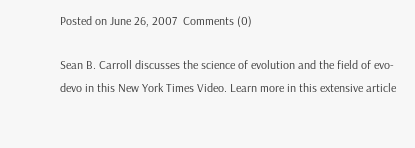Posted on June 26, 2007  Comments (0)

Sean B. Carroll discusses the science of evolution and the field of evo-devo in this New York Times Video. Learn more in this extensive article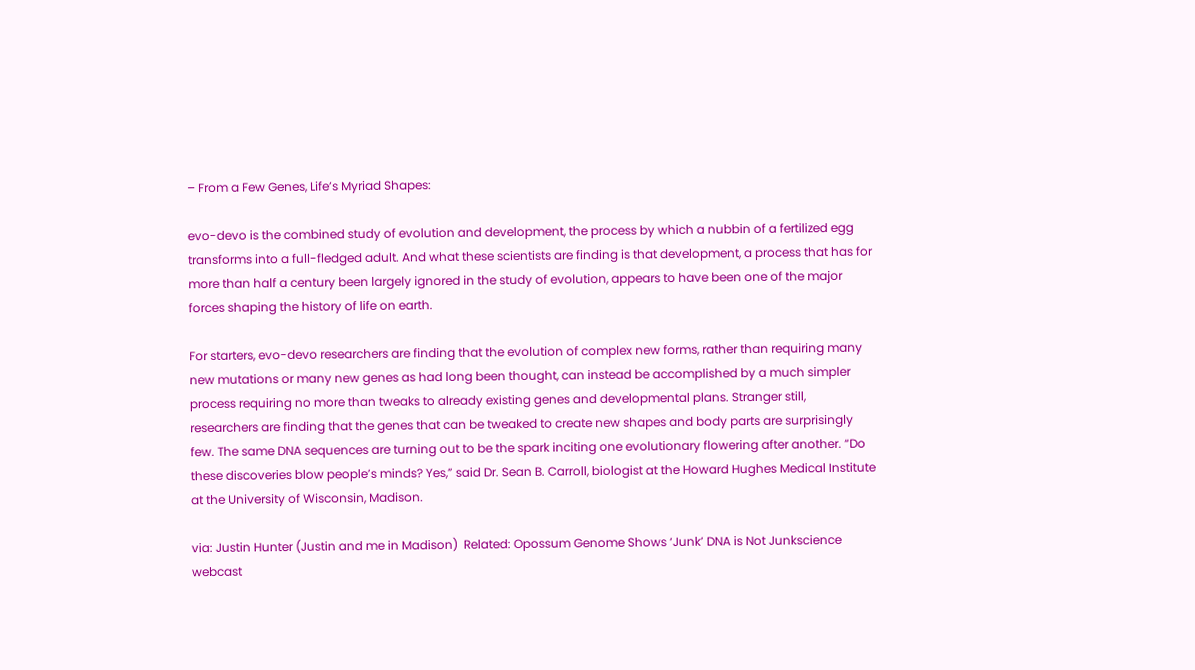– From a Few Genes, Life’s Myriad Shapes:

evo-devo is the combined study of evolution and development, the process by which a nubbin of a fertilized egg transforms into a full-fledged adult. And what these scientists are finding is that development, a process that has for more than half a century been largely ignored in the study of evolution, appears to have been one of the major forces shaping the history of life on earth.

For starters, evo-devo researchers are finding that the evolution of complex new forms, rather than requiring many new mutations or many new genes as had long been thought, can instead be accomplished by a much simpler process requiring no more than tweaks to already existing genes and developmental plans. Stranger still, researchers are finding that the genes that can be tweaked to create new shapes and body parts are surprisingly few. The same DNA sequences are turning out to be the spark inciting one evolutionary flowering after another. “Do these discoveries blow people’s minds? Yes,” said Dr. Sean B. Carroll, biologist at the Howard Hughes Medical Institute at the University of Wisconsin, Madison.

via: Justin Hunter (Justin and me in Madison)  Related: Opossum Genome Shows ‘Junk’ DNA is Not Junkscience webcast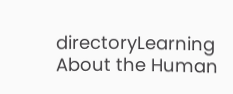directoryLearning About the Human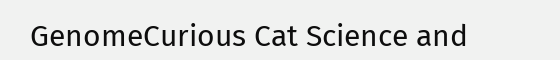GenomeCurious Cat Science and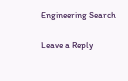Engineering Search

Leave a Reply